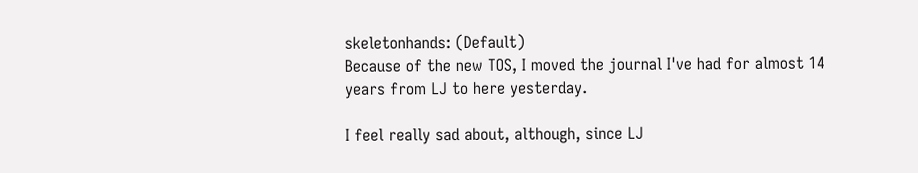skeletonhands: (Default)
Because of the new TOS, I moved the journal I've had for almost 14 years from LJ to here yesterday.

I feel really sad about, although, since LJ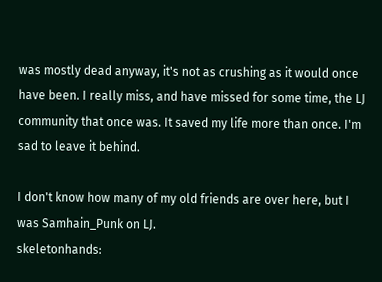was mostly dead anyway, it's not as crushing as it would once have been. I really miss, and have missed for some time, the LJ community that once was. It saved my life more than once. I'm sad to leave it behind.

I don't know how many of my old friends are over here, but I was Samhain_Punk on LJ.
skeletonhands: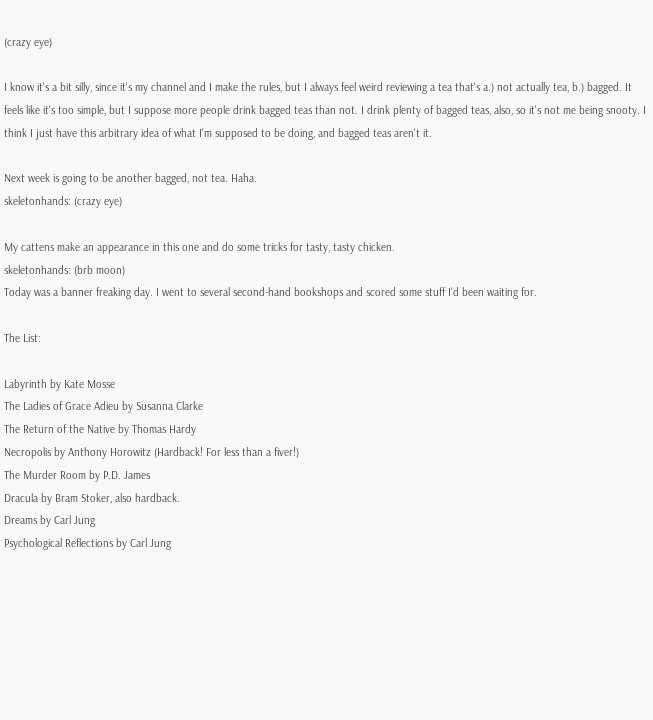(crazy eye)

I know it's a bit silly, since it's my channel and I make the rules, but I always feel weird reviewing a tea that's a.) not actually tea, b.) bagged. It feels like it's too simple, but I suppose more people drink bagged teas than not. I drink plenty of bagged teas, also, so it's not me being snooty. I think I just have this arbitrary idea of what I'm supposed to be doing, and bagged teas aren't it.

Next week is going to be another bagged, not tea. Haha.
skeletonhands: (crazy eye)

My cattens make an appearance in this one and do some tricks for tasty, tasty chicken.
skeletonhands: (brb moon)
Today was a banner freaking day. I went to several second-hand bookshops and scored some stuff I'd been waiting for.

The List:

Labyrinth by Kate Mosse
The Ladies of Grace Adieu by Susanna Clarke
The Return of the Native by Thomas Hardy
Necropolis by Anthony Horowitz (Hardback! For less than a fiver!)
The Murder Room by P.D. James
Dracula by Bram Stoker, also hardback.
Dreams by Carl Jung
Psychological Reflections by Carl Jung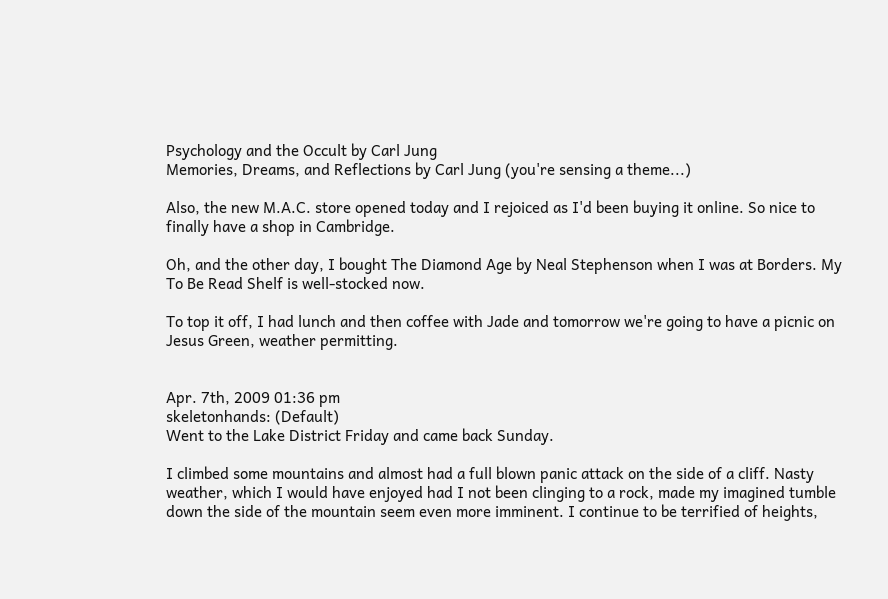Psychology and the Occult by Carl Jung
Memories, Dreams, and Reflections by Carl Jung (you're sensing a theme...)

Also, the new M.A.C. store opened today and I rejoiced as I'd been buying it online. So nice to finally have a shop in Cambridge.

Oh, and the other day, I bought The Diamond Age by Neal Stephenson when I was at Borders. My To Be Read Shelf is well-stocked now.

To top it off, I had lunch and then coffee with Jade and tomorrow we're going to have a picnic on Jesus Green, weather permitting.


Apr. 7th, 2009 01:36 pm
skeletonhands: (Default)
Went to the Lake District Friday and came back Sunday.

I climbed some mountains and almost had a full blown panic attack on the side of a cliff. Nasty weather, which I would have enjoyed had I not been clinging to a rock, made my imagined tumble down the side of the mountain seem even more imminent. I continue to be terrified of heights,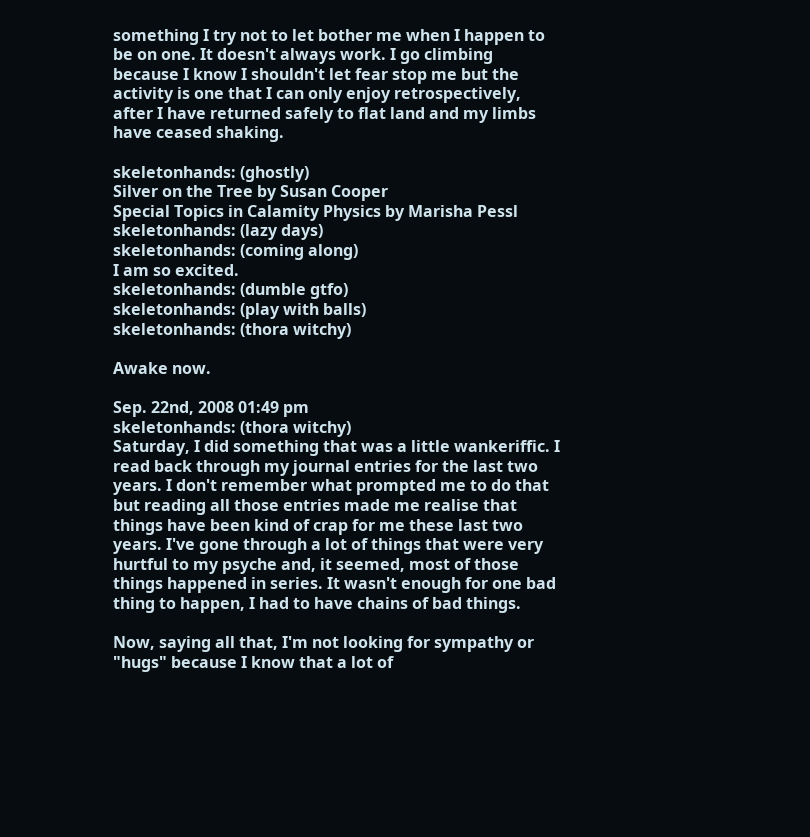something I try not to let bother me when I happen to be on one. It doesn't always work. I go climbing because I know I shouldn't let fear stop me but the activity is one that I can only enjoy retrospectively, after I have returned safely to flat land and my limbs have ceased shaking.

skeletonhands: (ghostly)
Silver on the Tree by Susan Cooper
Special Topics in Calamity Physics by Marisha Pessl
skeletonhands: (lazy days)
skeletonhands: (coming along)
I am so excited.
skeletonhands: (dumble gtfo)
skeletonhands: (play with balls)
skeletonhands: (thora witchy)

Awake now.

Sep. 22nd, 2008 01:49 pm
skeletonhands: (thora witchy)
Saturday, I did something that was a little wankeriffic. I read back through my journal entries for the last two years. I don't remember what prompted me to do that but reading all those entries made me realise that things have been kind of crap for me these last two years. I've gone through a lot of things that were very hurtful to my psyche and, it seemed, most of those things happened in series. It wasn't enough for one bad thing to happen, I had to have chains of bad things.

Now, saying all that, I'm not looking for sympathy or "hugs" because I know that a lot of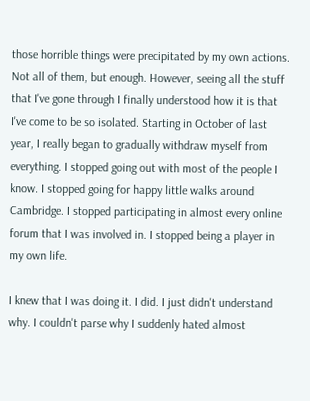those horrible things were precipitated by my own actions. Not all of them, but enough. However, seeing all the stuff that I've gone through I finally understood how it is that I've come to be so isolated. Starting in October of last year, I really began to gradually withdraw myself from everything. I stopped going out with most of the people I know. I stopped going for happy little walks around Cambridge. I stopped participating in almost every online forum that I was involved in. I stopped being a player in my own life.

I knew that I was doing it. I did. I just didn't understand why. I couldn't parse why I suddenly hated almost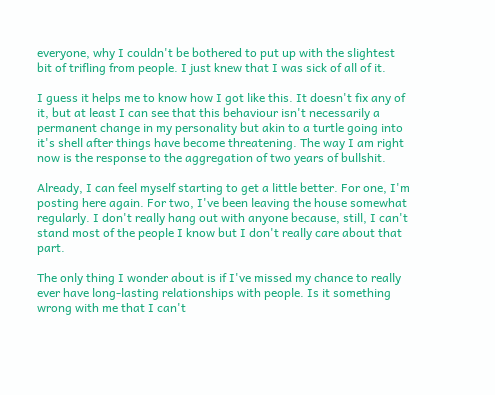everyone, why I couldn't be bothered to put up with the slightest bit of trifling from people. I just knew that I was sick of all of it.

I guess it helps me to know how I got like this. It doesn't fix any of it, but at least I can see that this behaviour isn't necessarily a permanent change in my personality but akin to a turtle going into it's shell after things have become threatening. The way I am right now is the response to the aggregation of two years of bullshit.

Already, I can feel myself starting to get a little better. For one, I'm posting here again. For two, I've been leaving the house somewhat regularly. I don't really hang out with anyone because, still, I can't stand most of the people I know but I don't really care about that part.

The only thing I wonder about is if I've missed my chance to really ever have long-lasting relationships with people. Is it something wrong with me that I can't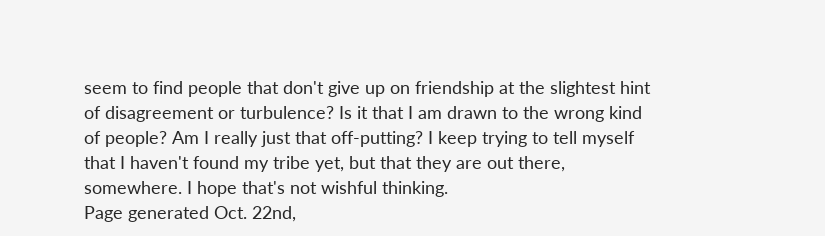seem to find people that don't give up on friendship at the slightest hint of disagreement or turbulence? Is it that I am drawn to the wrong kind of people? Am I really just that off-putting? I keep trying to tell myself that I haven't found my tribe yet, but that they are out there, somewhere. I hope that's not wishful thinking.
Page generated Oct. 22nd,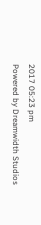2017 05:23 pm
Powered by Dreamwidth Studios